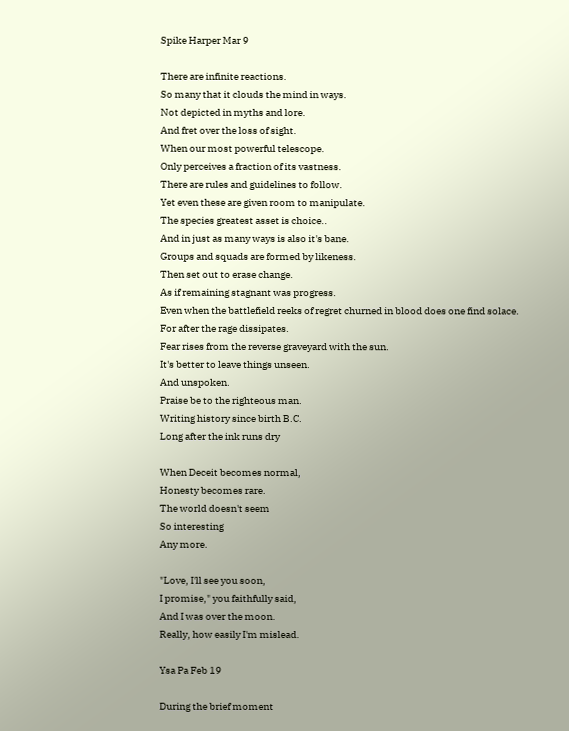Spike Harper Mar 9

There are infinite reactions.
So many that it clouds the mind in ways.
Not depicted in myths and lore.
And fret over the loss of sight.
When our most powerful telescope.
Only perceives a fraction of its vastness.
There are rules and guidelines to follow.
Yet even these are given room to manipulate.
The species greatest asset is choice..
And in just as many ways is also it's bane.
Groups and squads are formed by likeness.
Then set out to erase change.
As if remaining stagnant was progress.
Even when the battlefield reeks of regret churned in blood does one find solace.
For after the rage dissipates.
Fear rises from the reverse graveyard with the sun.
It's better to leave things unseen.
And unspoken.
Praise be to the righteous man.
Writing history since birth B.C.
Long after the ink runs dry

When Deceit becomes normal,
Honesty becomes rare.
The world doesn't seem
So interesting
Any more.

"Love, I'll see you soon,
I promise," you faithfully said,
And I was over the moon.
Really, how easily I'm mislead.

Ysa Pa Feb 19

During the brief moment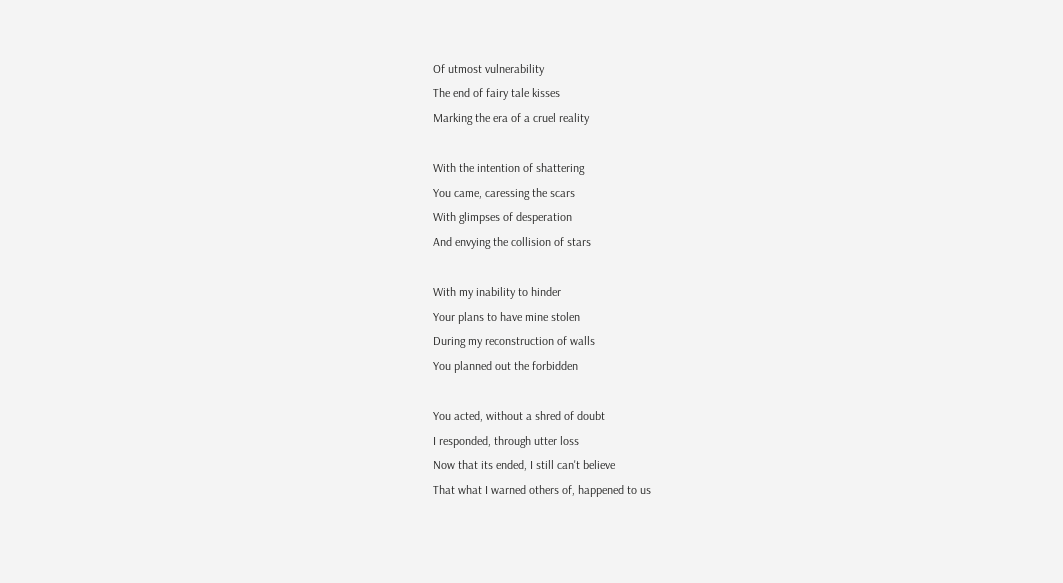Of utmost vulnerability
The end of fairy tale kisses
Marking the era of a cruel reality

With the intention of shattering
You came, caressing the scars
With glimpses of desperation
And envying the collision of stars

With my inability to hinder
Your plans to have mine stolen
During my reconstruction of walls
You planned out the forbidden

You acted, without a shred of doubt
I responded, through utter loss
Now that its ended, I still can't believe
That what I warned others of, happened to us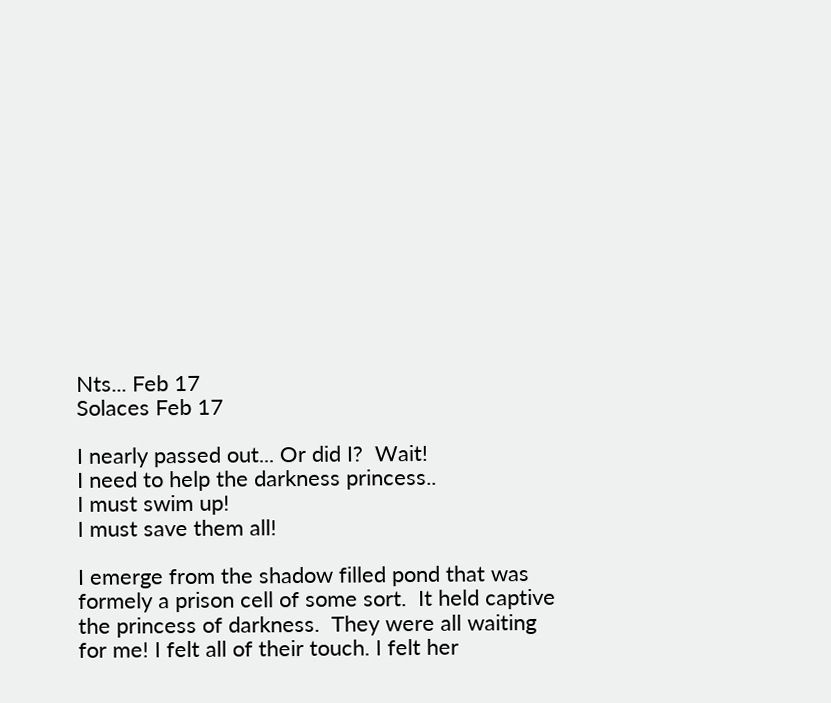Nts... Feb 17
Solaces Feb 17

I nearly passed out... Or did I?  Wait!
I need to help the darkness princess..
I must swim up!
I must save them all!

I emerge from the shadow filled pond that was formely a prison cell of some sort.  It held captive the princess of darkness.  They were all waiting for me! I felt all of their touch. I felt her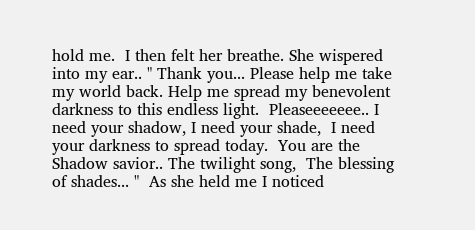hold me.  I then felt her breathe. She wispered into my ear.. " Thank you... Please help me take my world back. Help me spread my benevolent darkness to this endless light.  Pleaseeeeeee.. I need your shadow, I need your shade,  I need your darkness to spread today.  You are the Shadow savior.. The twilight song,  The blessing of shades... "  As she held me I noticed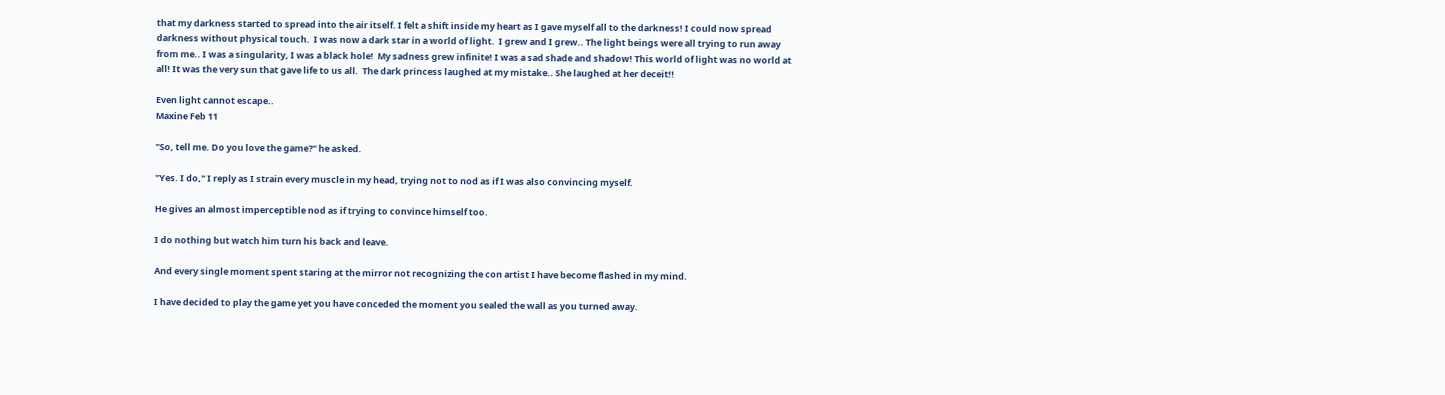that my darkness started to spread into the air itself. I felt a shift inside my heart as I gave myself all to the darkness! I could now spread darkness without physical touch.  I was now a dark star in a world of light.  I grew and I grew.. The light beings were all trying to run away from me.. I was a singularity, I was a black hole!  My sadness grew infinite! I was a sad shade and shadow! This world of light was no world at all! It was the very sun that gave life to us all.  The dark princess laughed at my mistake.. She laughed at her deceit!!

Even light cannot escape..
Maxine Feb 11

"So, tell me. Do you love the game?" he asked.

"Yes. I do," I reply as I strain every muscle in my head, trying not to nod as if I was also convincing myself.

He gives an almost imperceptible nod as if trying to convince himself too.

I do nothing but watch him turn his back and leave.

And every single moment spent staring at the mirror not recognizing the con artist I have become flashed in my mind.

I have decided to play the game yet you have conceded the moment you sealed the wall as you turned away.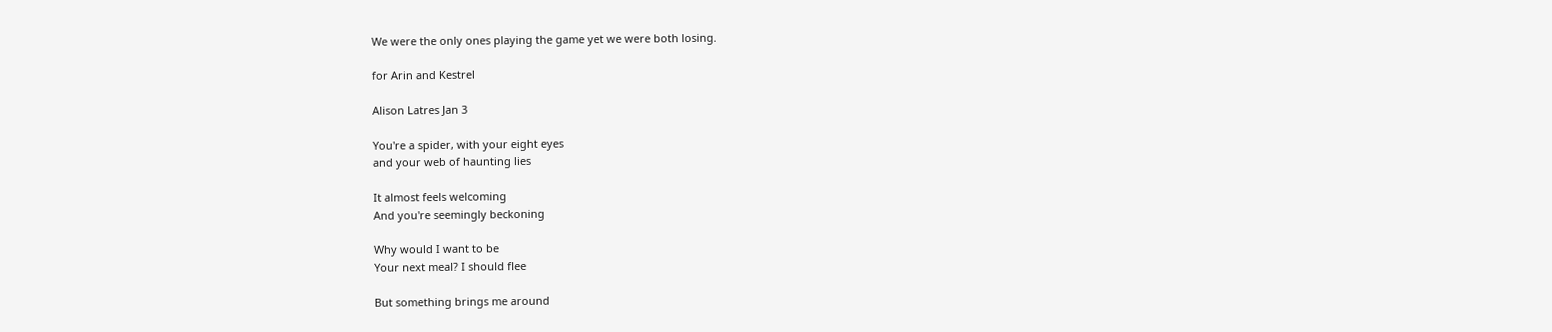We were the only ones playing the game yet we were both losing.

for Arin and Kestrel

Alison Latres Jan 3

You're a spider, with your eight eyes
and your web of haunting lies

It almost feels welcoming
And you're seemingly beckoning

Why would I want to be
Your next meal? I should flee

But something brings me around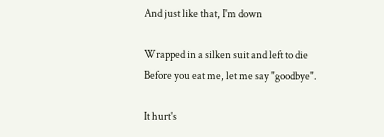And just like that, I'm down

Wrapped in a silken suit and left to die
Before you eat me, let me say "goodbye".

It hurt's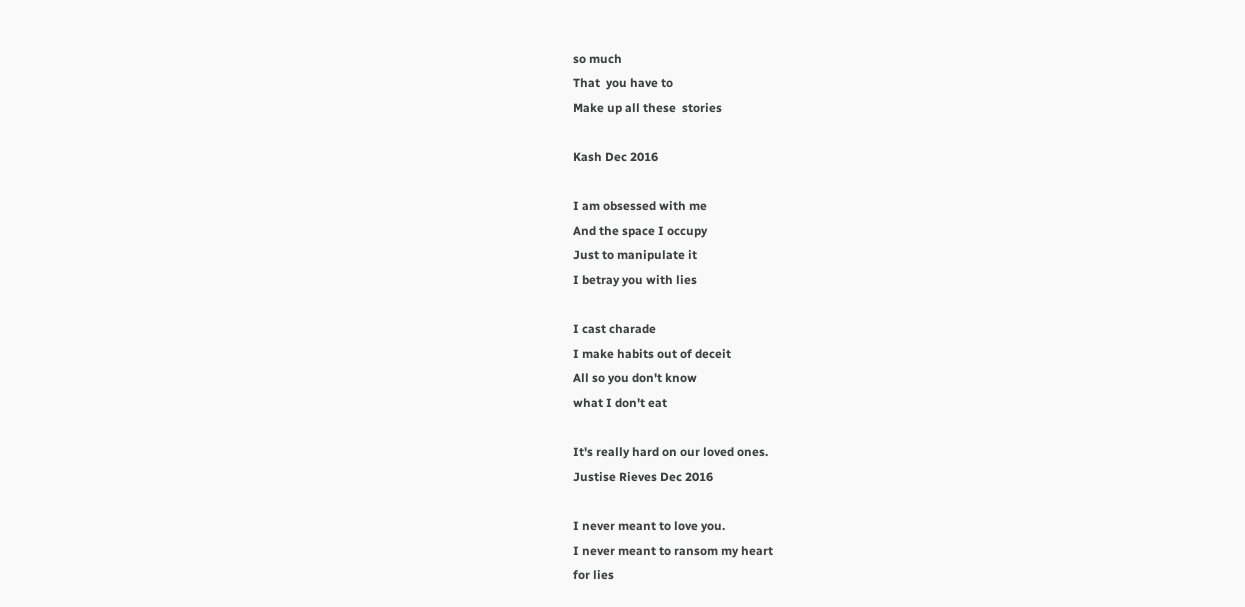so much
That  you have to
Make up all these  stories

Kash Dec 2016

I am obsessed with me
And the space I occupy
Just to manipulate it
I betray you with lies

I cast charade
I make habits out of deceit
All so you don't know
what I don't eat

It's really hard on our loved ones.
Justise Rieves Dec 2016

I never meant to love you.
I never meant to ransom my heart
for lies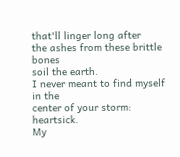that'll linger long after
the ashes from these brittle bones
soil the earth.
I never meant to find myself in the
center of your storm: heartsick.
My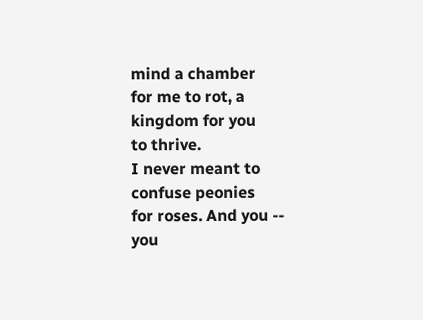mind a chamber
for me to rot, a kingdom for you
to thrive.
I never meant to confuse peonies
for roses. And you -- you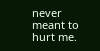never meant to hurt me.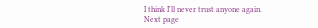I think I'll never trust anyone again.
Next page